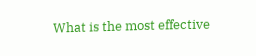What is the most effective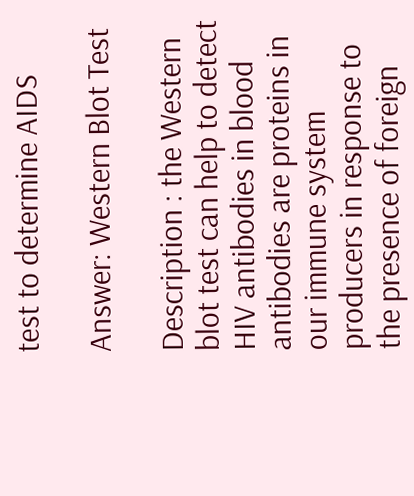test to determine AIDS

Answer: Western Blot Test

Description : the Western blot test can help to detect HIV antibodies in blood antibodies are proteins in our immune system producers in response to the presence of foreign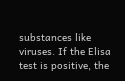substances like viruses. If the Elisa test is positive, the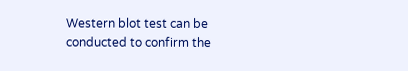Western blot test can be conducted to confirm the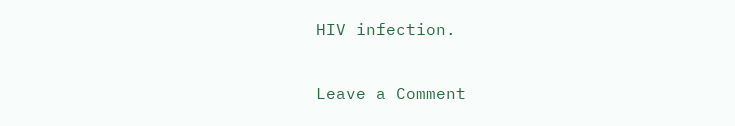HIV infection.

Leave a Comment